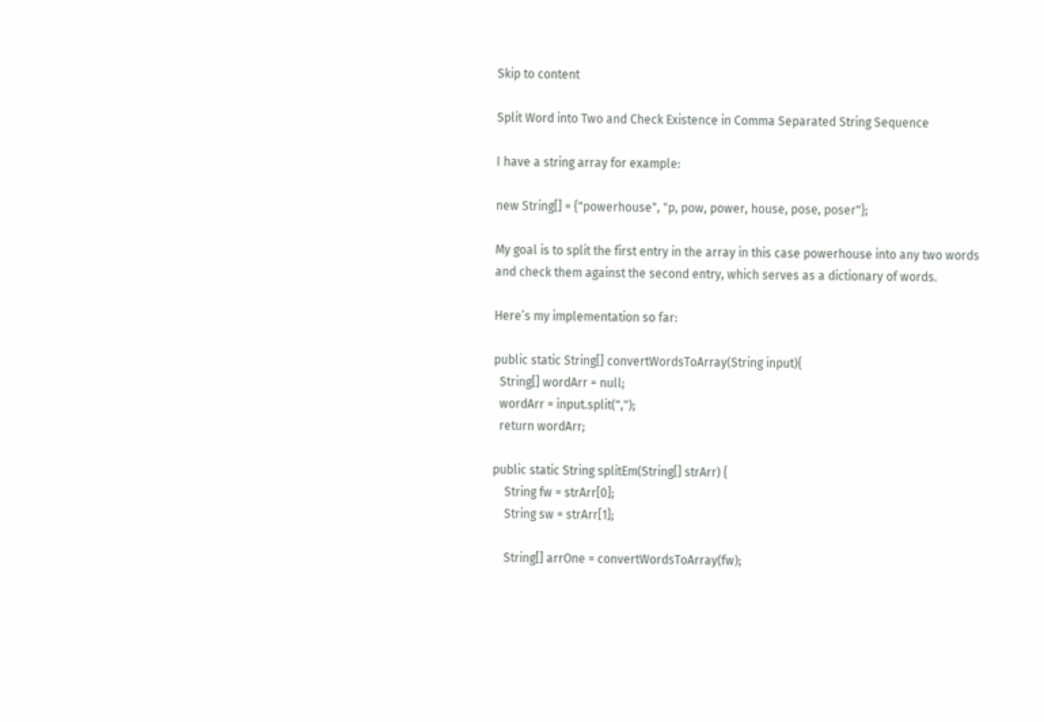Skip to content

Split Word into Two and Check Existence in Comma Separated String Sequence

I have a string array for example:

new String[] = {"powerhouse", "p, pow, power, house, pose, poser"};

My goal is to split the first entry in the array in this case powerhouse into any two words and check them against the second entry, which serves as a dictionary of words.

Here’s my implementation so far:

public static String[] convertWordsToArray(String input){
  String[] wordArr = null;
  wordArr = input.split(",");
  return wordArr;

public static String splitEm(String[] strArr) {
    String fw = strArr[0];
    String sw = strArr[1];

    String[] arrOne = convertWordsToArray(fw);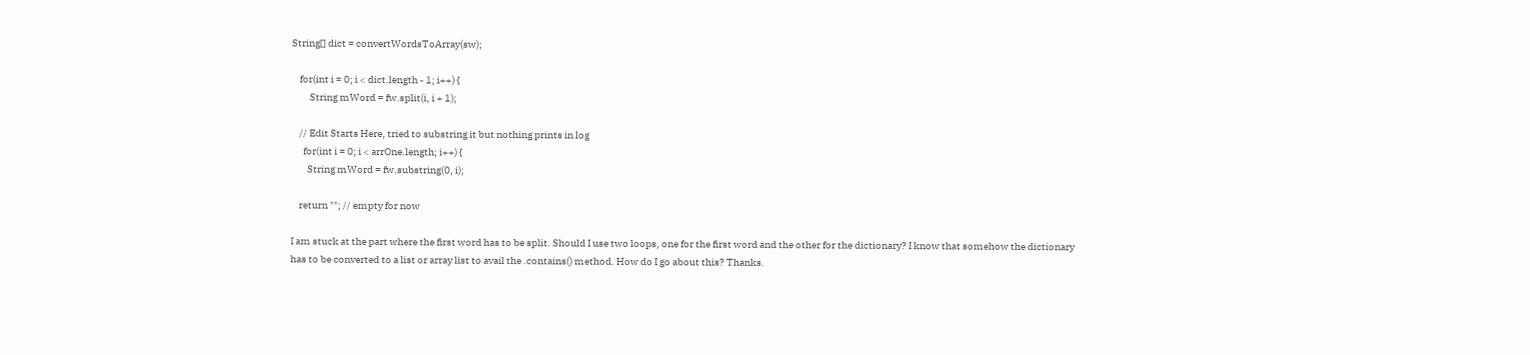String[] dict = convertWordsToArray(sw);

    for(int i = 0; i < dict.length - 1; i++) {
         String mWord = fw.split(i, i + 1);

    // Edit Starts Here, tried to substring it but nothing prints in log
      for(int i = 0; i < arrOne.length; i++) {
        String mWord = fw.substring(0, i);

    return ""; // empty for now

I am stuck at the part where the first word has to be split. Should I use two loops, one for the first word and the other for the dictionary? I know that somehow the dictionary has to be converted to a list or array list to avail the .contains() method. How do I go about this? Thanks.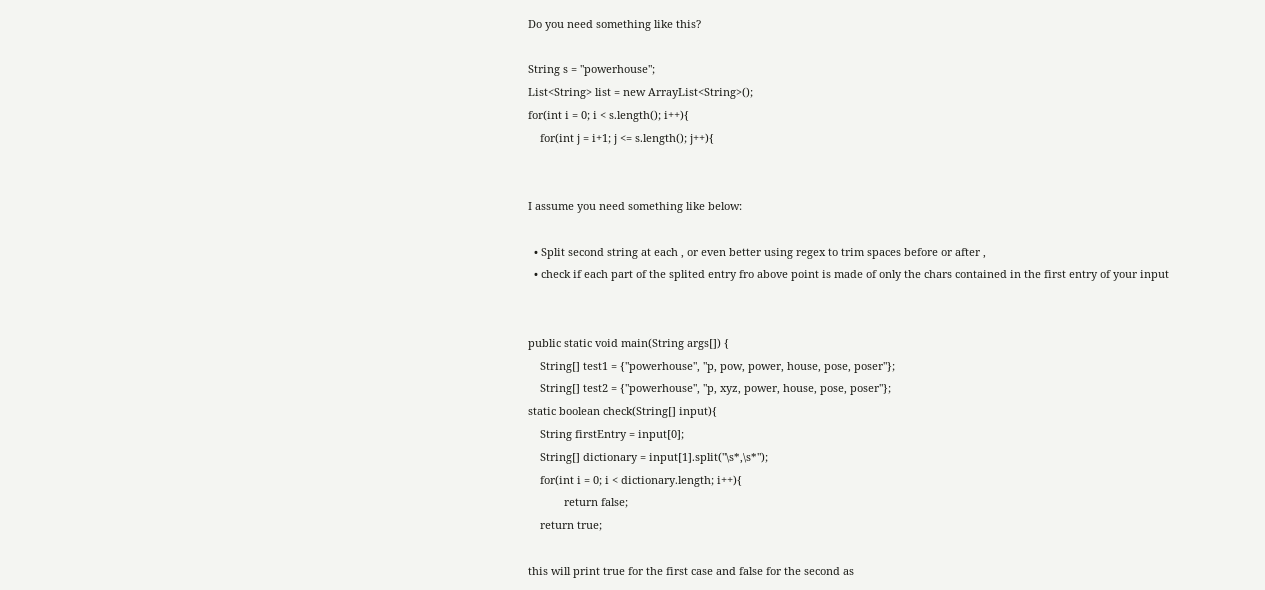Do you need something like this?

String s = "powerhouse";
List<String> list = new ArrayList<String>();
for(int i = 0; i < s.length(); i++){
    for(int j = i+1; j <= s.length(); j++){


I assume you need something like below:

  • Split second string at each , or even better using regex to trim spaces before or after ,
  • check if each part of the splited entry fro above point is made of only the chars contained in the first entry of your input


public static void main(String args[]) {
    String[] test1 = {"powerhouse", "p, pow, power, house, pose, poser"};
    String[] test2 = {"powerhouse", "p, xyz, power, house, pose, poser"};
static boolean check(String[] input){
    String firstEntry = input[0];
    String[] dictionary = input[1].split("\s*,\s*");
    for(int i = 0; i < dictionary.length; i++){
            return false;
    return true;

this will print true for the first case and false for the second as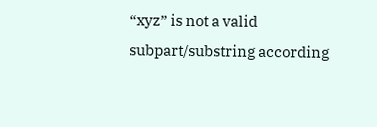“xyz” is not a valid subpart/substring according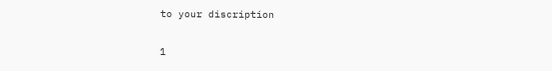to your discription

1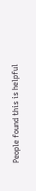People found this is helpful